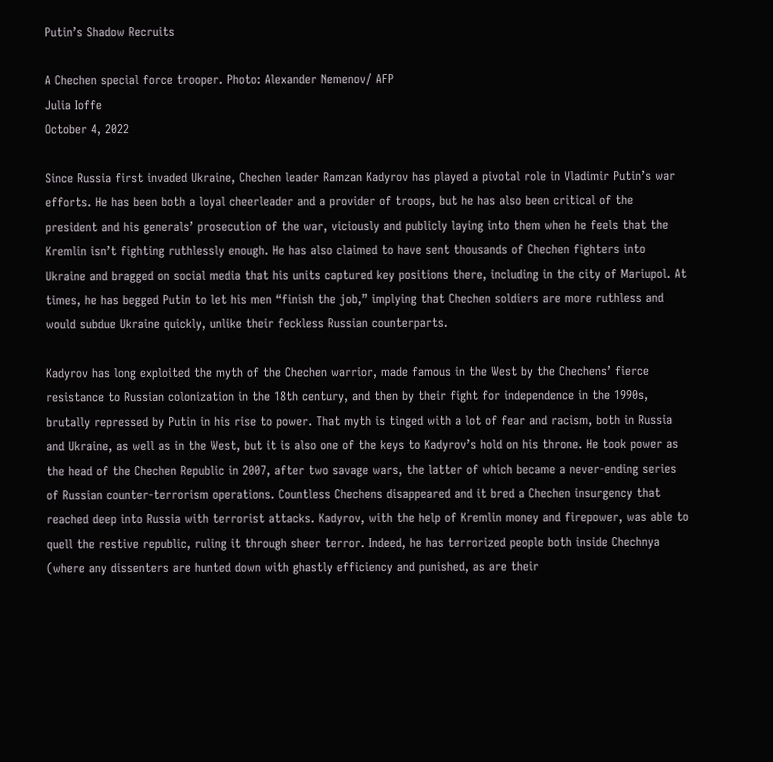Putin’s Shadow Recruits

A Chechen special force trooper. Photo: Alexander Nemenov/ AFP
Julia Ioffe
October 4, 2022

Since Russia first invaded Ukraine, Chechen leader Ramzan Kadyrov has played a pivotal role in Vladimir Putin’s war efforts. He has been both a loyal cheerleader and a provider of troops, but he has also been critical of the president and his generals’ prosecution of the war, viciously and publicly laying into them when he feels that the Kremlin isn’t fighting ruthlessly enough. He has also claimed to have sent thousands of Chechen fighters into Ukraine and bragged on social media that his units captured key positions there, including in the city of Mariupol. At times, he has begged Putin to let his men “finish the job,” implying that Chechen soldiers are more ruthless and would subdue Ukraine quickly, unlike their feckless Russian counterparts.

Kadyrov has long exploited the myth of the Chechen warrior, made famous in the West by the Chechens’ fierce resistance to Russian colonization in the 18th century, and then by their fight for independence in the 1990s, brutally repressed by Putin in his rise to power. That myth is tinged with a lot of fear and racism, both in Russia and Ukraine, as well as in the West, but it is also one of the keys to Kadyrov’s hold on his throne. He took power as the head of the Chechen Republic in 2007, after two savage wars, the latter of which became a never-ending series of Russian counter-terrorism operations. Countless Chechens disappeared and it bred a Chechen insurgency that reached deep into Russia with terrorist attacks. Kadyrov, with the help of Kremlin money and firepower, was able to quell the restive republic, ruling it through sheer terror. Indeed, he has terrorized people both inside Chechnya (where any dissenters are hunted down with ghastly efficiency and punished, as are their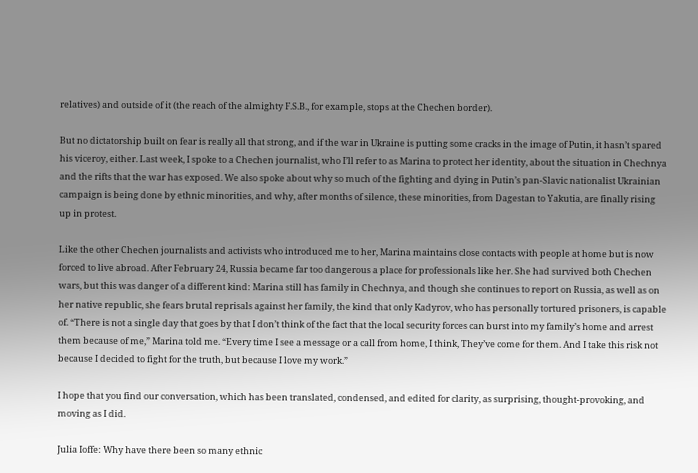relatives) and outside of it (the reach of the almighty F.S.B., for example, stops at the Chechen border).

But no dictatorship built on fear is really all that strong, and if the war in Ukraine is putting some cracks in the image of Putin, it hasn’t spared his viceroy, either. Last week, I spoke to a Chechen journalist, who I’ll refer to as Marina to protect her identity, about the situation in Chechnya and the rifts that the war has exposed. We also spoke about why so much of the fighting and dying in Putin’s pan-Slavic nationalist Ukrainian campaign is being done by ethnic minorities, and why, after months of silence, these minorities, from Dagestan to Yakutia, are finally rising up in protest.

Like the other Chechen journalists and activists who introduced me to her, Marina maintains close contacts with people at home but is now forced to live abroad. After February 24, Russia became far too dangerous a place for professionals like her. She had survived both Chechen wars, but this was danger of a different kind: Marina still has family in Chechnya, and though she continues to report on Russia, as well as on her native republic, she fears brutal reprisals against her family, the kind that only Kadyrov, who has personally tortured prisoners, is capable of. “There is not a single day that goes by that I don’t think of the fact that the local security forces can burst into my family’s home and arrest them because of me,” Marina told me. “Every time I see a message or a call from home, I think, They’ve come for them. And I take this risk not because I decided to fight for the truth, but because I love my work.”

I hope that you find our conversation, which has been translated, condensed, and edited for clarity, as surprising, thought-provoking, and moving as I did.

Julia Ioffe: Why have there been so many ethnic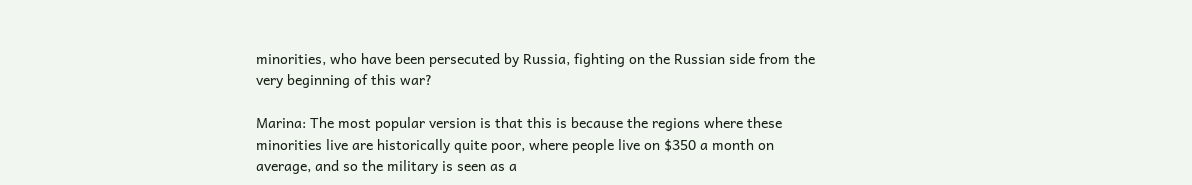minorities, who have been persecuted by Russia, fighting on the Russian side from the very beginning of this war?

Marina: The most popular version is that this is because the regions where these minorities live are historically quite poor, where people live on $350 a month on average, and so the military is seen as a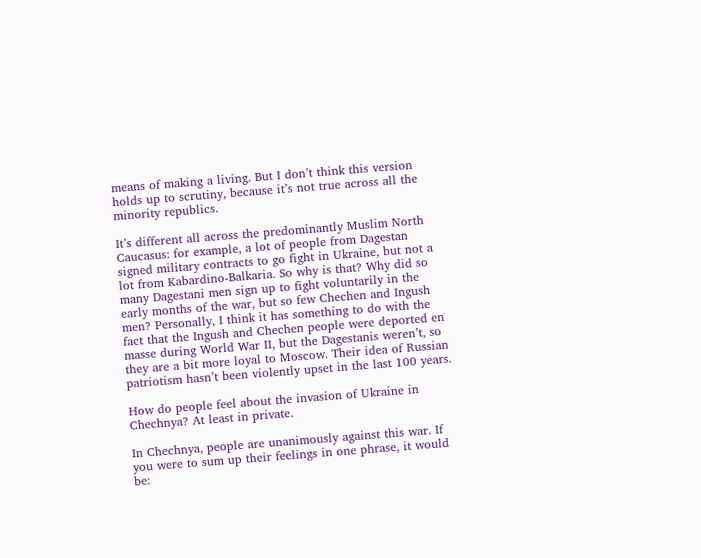means of making a living. But I don’t think this version holds up to scrutiny, because it’s not true across all the minority republics.

It’s different all across the predominantly Muslim North Caucasus: for example, a lot of people from Dagestan signed military contracts to go fight in Ukraine, but not a lot from Kabardino-Balkaria. So why is that? Why did so many Dagestani men sign up to fight voluntarily in the early months of the war, but so few Chechen and Ingush men? Personally, I think it has something to do with the fact that the Ingush and Chechen people were deported en masse during World War II, but the Dagestanis weren’t, so they are a bit more loyal to Moscow. Their idea of Russian patriotism hasn’t been violently upset in the last 100 years.

How do people feel about the invasion of Ukraine in Chechnya? At least in private.

In Chechnya, people are unanimously against this war. If you were to sum up their feelings in one phrase, it would be: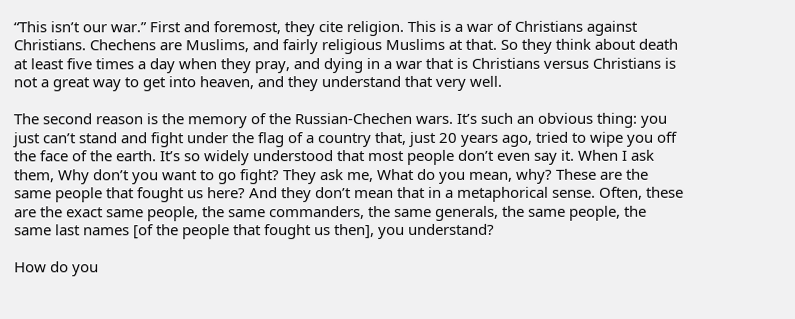“This isn’t our war.” First and foremost, they cite religion. This is a war of Christians against Christians. Chechens are Muslims, and fairly religious Muslims at that. So they think about death at least five times a day when they pray, and dying in a war that is Christians versus Christians is not a great way to get into heaven, and they understand that very well.

The second reason is the memory of the Russian-Chechen wars. It’s such an obvious thing: you just can’t stand and fight under the flag of a country that, just 20 years ago, tried to wipe you off the face of the earth. It’s so widely understood that most people don’t even say it. When I ask them, Why don’t you want to go fight? They ask me, What do you mean, why? These are the same people that fought us here? And they don’t mean that in a metaphorical sense. Often, these are the exact same people, the same commanders, the same generals, the same people, the same last names [of the people that fought us then], you understand?

How do you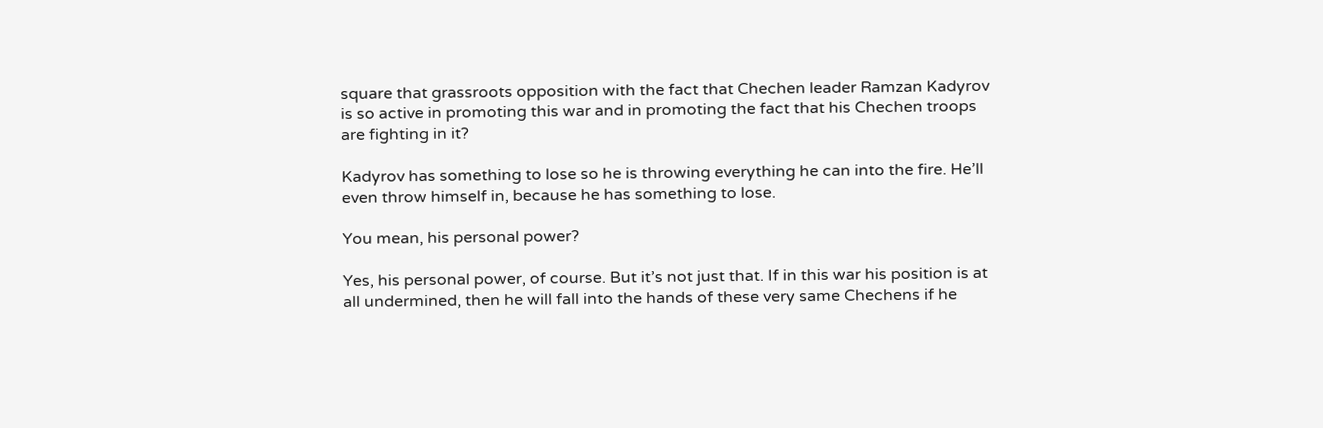square that grassroots opposition with the fact that Chechen leader Ramzan Kadyrov is so active in promoting this war and in promoting the fact that his Chechen troops are fighting in it?

Kadyrov has something to lose so he is throwing everything he can into the fire. He’ll even throw himself in, because he has something to lose.

You mean, his personal power?

Yes, his personal power, of course. But it’s not just that. If in this war his position is at all undermined, then he will fall into the hands of these very same Chechens if he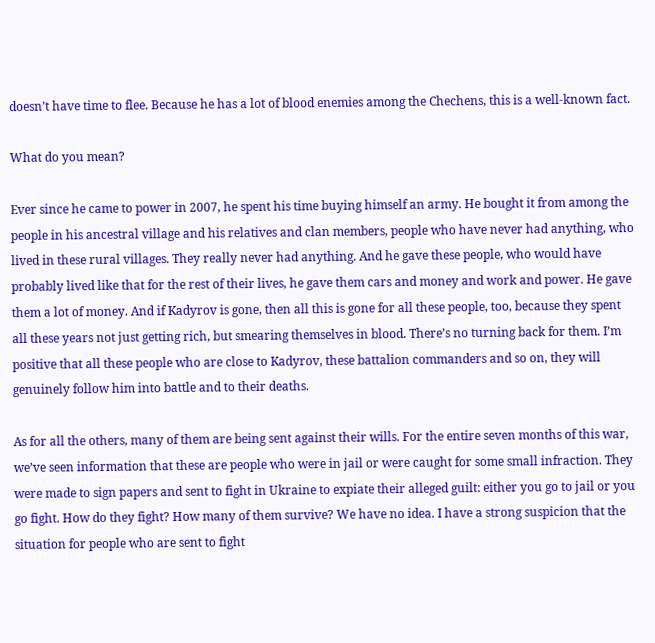doesn’t have time to flee. Because he has a lot of blood enemies among the Chechens, this is a well-known fact.

What do you mean?

Ever since he came to power in 2007, he spent his time buying himself an army. He bought it from among the people in his ancestral village and his relatives and clan members, people who have never had anything, who lived in these rural villages. They really never had anything. And he gave these people, who would have probably lived like that for the rest of their lives, he gave them cars and money and work and power. He gave them a lot of money. And if Kadyrov is gone, then all this is gone for all these people, too, because they spent all these years not just getting rich, but smearing themselves in blood. There’s no turning back for them. I’m positive that all these people who are close to Kadyrov, these battalion commanders and so on, they will genuinely follow him into battle and to their deaths.

As for all the others, many of them are being sent against their wills. For the entire seven months of this war, we’ve seen information that these are people who were in jail or were caught for some small infraction. They were made to sign papers and sent to fight in Ukraine to expiate their alleged guilt: either you go to jail or you go fight. How do they fight? How many of them survive? We have no idea. I have a strong suspicion that the situation for people who are sent to fight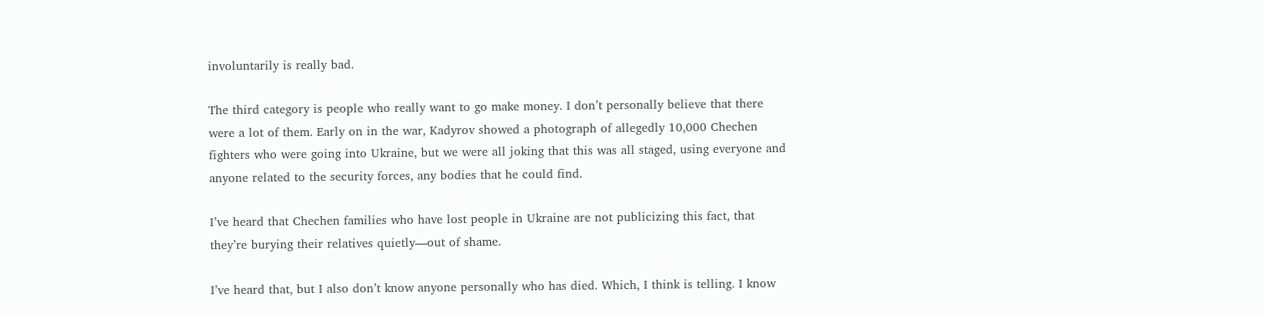involuntarily is really bad.

The third category is people who really want to go make money. I don’t personally believe that there were a lot of them. Early on in the war, Kadyrov showed a photograph of allegedly 10,000 Chechen fighters who were going into Ukraine, but we were all joking that this was all staged, using everyone and anyone related to the security forces, any bodies that he could find.

I’ve heard that Chechen families who have lost people in Ukraine are not publicizing this fact, that they’re burying their relatives quietly—out of shame.

I’ve heard that, but I also don’t know anyone personally who has died. Which, I think is telling. I know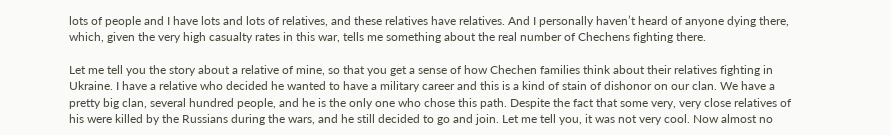lots of people and I have lots and lots of relatives, and these relatives have relatives. And I personally haven’t heard of anyone dying there, which, given the very high casualty rates in this war, tells me something about the real number of Chechens fighting there.

Let me tell you the story about a relative of mine, so that you get a sense of how Chechen families think about their relatives fighting in Ukraine. I have a relative who decided he wanted to have a military career and this is a kind of stain of dishonor on our clan. We have a pretty big clan, several hundred people, and he is the only one who chose this path. Despite the fact that some very, very close relatives of his were killed by the Russians during the wars, and he still decided to go and join. Let me tell you, it was not very cool. Now almost no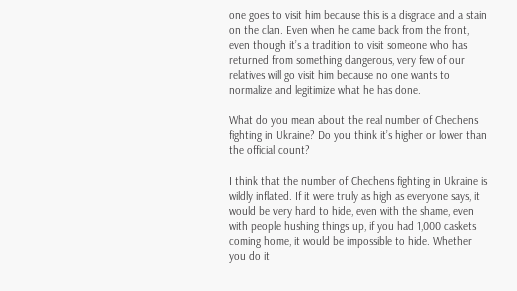one goes to visit him because this is a disgrace and a stain on the clan. Even when he came back from the front, even though it’s a tradition to visit someone who has returned from something dangerous, very few of our relatives will go visit him because no one wants to normalize and legitimize what he has done.

What do you mean about the real number of Chechens fighting in Ukraine? Do you think it’s higher or lower than the official count?

I think that the number of Chechens fighting in Ukraine is wildly inflated. If it were truly as high as everyone says, it would be very hard to hide, even with the shame, even with people hushing things up, if you had 1,000 caskets coming home, it would be impossible to hide. Whether you do it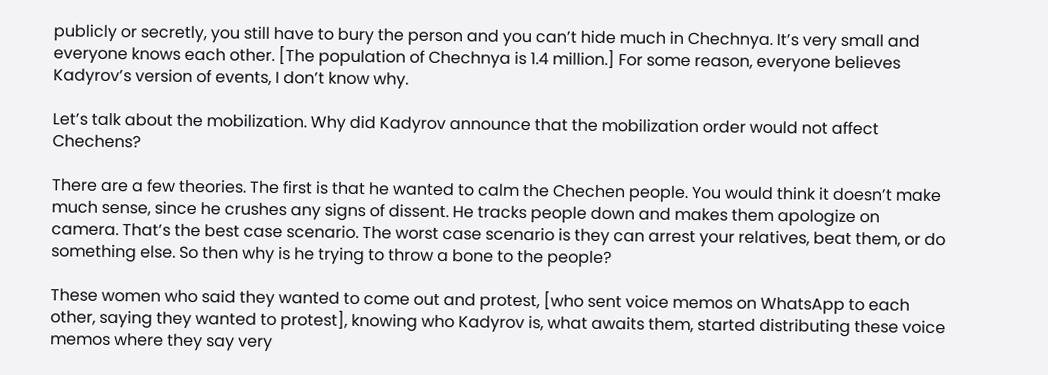publicly or secretly, you still have to bury the person and you can’t hide much in Chechnya. It’s very small and everyone knows each other. [The population of Chechnya is 1.4 million.] For some reason, everyone believes Kadyrov’s version of events, I don’t know why.

Let’s talk about the mobilization. Why did Kadyrov announce that the mobilization order would not affect Chechens?

There are a few theories. The first is that he wanted to calm the Chechen people. You would think it doesn’t make much sense, since he crushes any signs of dissent. He tracks people down and makes them apologize on camera. That’s the best case scenario. The worst case scenario is they can arrest your relatives, beat them, or do something else. So then why is he trying to throw a bone to the people?

These women who said they wanted to come out and protest, [who sent voice memos on WhatsApp to each other, saying they wanted to protest], knowing who Kadyrov is, what awaits them, started distributing these voice memos where they say very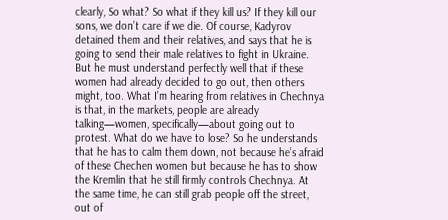clearly, So what? So what if they kill us? If they kill our sons, we don’t care if we die. Of course, Kadyrov detained them and their relatives, and says that he is going to send their male relatives to fight in Ukraine. But he must understand perfectly well that if these women had already decided to go out, then others might, too. What I’m hearing from relatives in Chechnya is that, in the markets, people are already talking—women, specifically—about going out to protest. What do we have to lose? So he understands that he has to calm them down, not because he’s afraid of these Chechen women but because he has to show the Kremlin that he still firmly controls Chechnya. At the same time, he can still grab people off the street, out of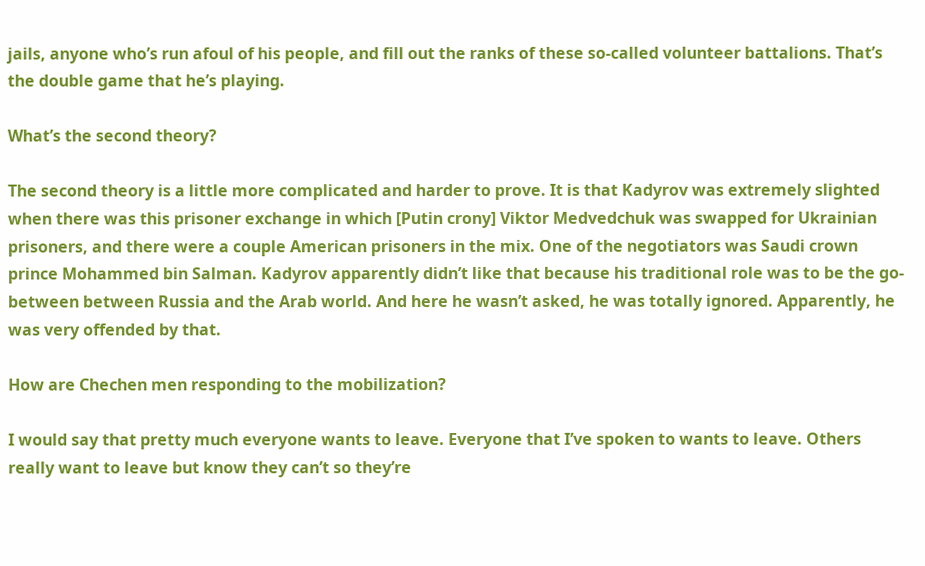jails, anyone who’s run afoul of his people, and fill out the ranks of these so-called volunteer battalions. That’s the double game that he’s playing.

What’s the second theory?

The second theory is a little more complicated and harder to prove. It is that Kadyrov was extremely slighted when there was this prisoner exchange in which [Putin crony] Viktor Medvedchuk was swapped for Ukrainian prisoners, and there were a couple American prisoners in the mix. One of the negotiators was Saudi crown prince Mohammed bin Salman. Kadyrov apparently didn’t like that because his traditional role was to be the go-between between Russia and the Arab world. And here he wasn’t asked, he was totally ignored. Apparently, he was very offended by that.

How are Chechen men responding to the mobilization?

I would say that pretty much everyone wants to leave. Everyone that I’ve spoken to wants to leave. Others really want to leave but know they can’t so they’re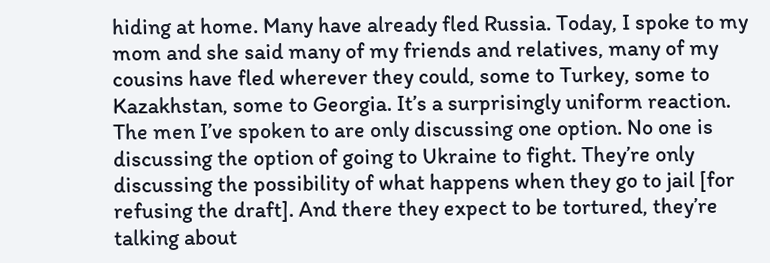hiding at home. Many have already fled Russia. Today, I spoke to my mom and she said many of my friends and relatives, many of my cousins have fled wherever they could, some to Turkey, some to Kazakhstan, some to Georgia. It’s a surprisingly uniform reaction. The men I’ve spoken to are only discussing one option. No one is discussing the option of going to Ukraine to fight. They’re only discussing the possibility of what happens when they go to jail [for refusing the draft]. And there they expect to be tortured, they’re talking about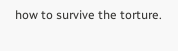how to survive the torture.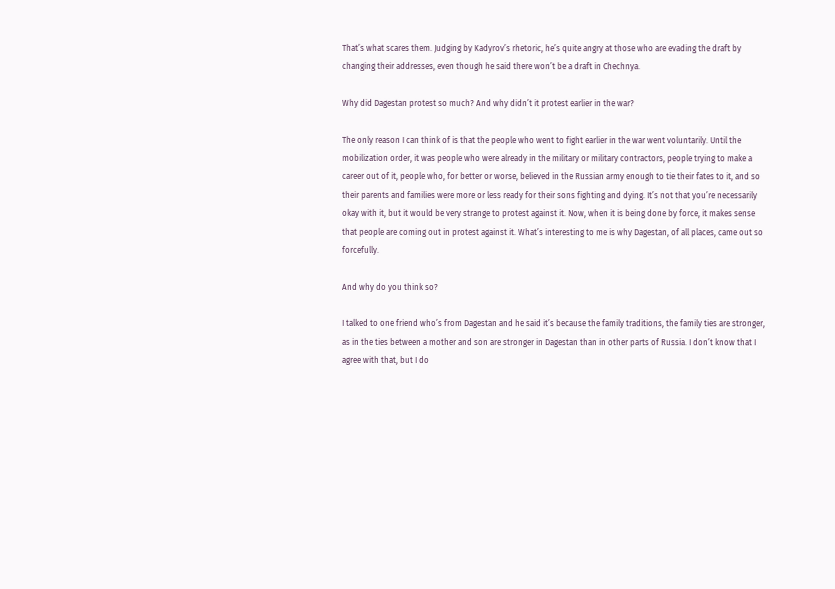That’s what scares them. Judging by Kadyrov’s rhetoric, he’s quite angry at those who are evading the draft by changing their addresses, even though he said there won’t be a draft in Chechnya.

Why did Dagestan protest so much? And why didn’t it protest earlier in the war?

The only reason I can think of is that the people who went to fight earlier in the war went voluntarily. Until the mobilization order, it was people who were already in the military or military contractors, people trying to make a career out of it, people who, for better or worse, believed in the Russian army enough to tie their fates to it, and so their parents and families were more or less ready for their sons fighting and dying. It’s not that you’re necessarily okay with it, but it would be very strange to protest against it. Now, when it is being done by force, it makes sense that people are coming out in protest against it. What’s interesting to me is why Dagestan, of all places, came out so forcefully.

And why do you think so?

I talked to one friend who’s from Dagestan and he said it’s because the family traditions, the family ties are stronger, as in the ties between a mother and son are stronger in Dagestan than in other parts of Russia. I don’t know that I agree with that, but I do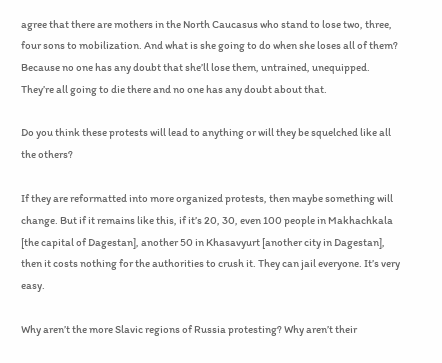agree that there are mothers in the North Caucasus who stand to lose two, three, four sons to mobilization. And what is she going to do when she loses all of them? Because no one has any doubt that she’ll lose them, untrained, unequipped. They’re all going to die there and no one has any doubt about that.

Do you think these protests will lead to anything or will they be squelched like all the others?

If they are reformatted into more organized protests, then maybe something will change. But if it remains like this, if it’s 20, 30, even 100 people in Makhachkala [the capital of Dagestan], another 50 in Khasavyurt [another city in Dagestan], then it costs nothing for the authorities to crush it. They can jail everyone. It’s very easy.

Why aren’t the more Slavic regions of Russia protesting? Why aren’t their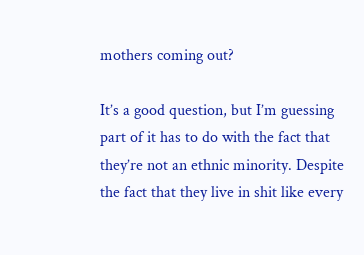mothers coming out?

It’s a good question, but I’m guessing part of it has to do with the fact that they’re not an ethnic minority. Despite the fact that they live in shit like every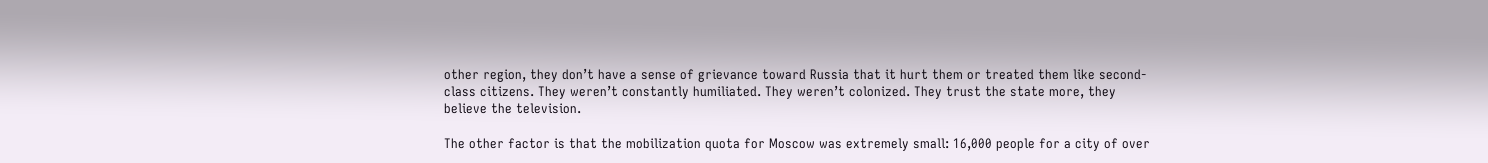other region, they don’t have a sense of grievance toward Russia that it hurt them or treated them like second-class citizens. They weren’t constantly humiliated. They weren’t colonized. They trust the state more, they believe the television.

The other factor is that the mobilization quota for Moscow was extremely small: 16,000 people for a city of over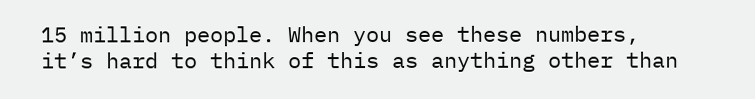15 million people. When you see these numbers, it’s hard to think of this as anything other than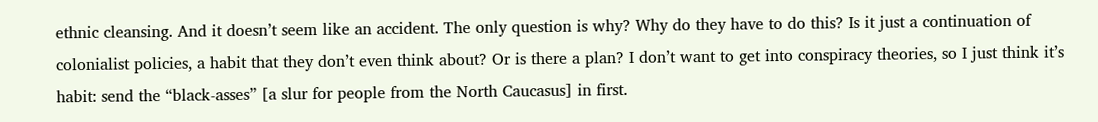ethnic cleansing. And it doesn’t seem like an accident. The only question is why? Why do they have to do this? Is it just a continuation of colonialist policies, a habit that they don’t even think about? Or is there a plan? I don’t want to get into conspiracy theories, so I just think it’s habit: send the “black-asses” [a slur for people from the North Caucasus] in first.